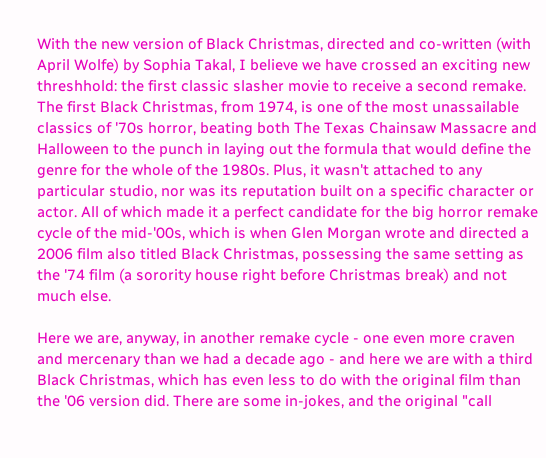With the new version of Black Christmas, directed and co-written (with April Wolfe) by Sophia Takal, I believe we have crossed an exciting new threshhold: the first classic slasher movie to receive a second remake. The first Black Christmas, from 1974, is one of the most unassailable classics of '70s horror, beating both The Texas Chainsaw Massacre and Halloween to the punch in laying out the formula that would define the genre for the whole of the 1980s. Plus, it wasn't attached to any particular studio, nor was its reputation built on a specific character or actor. All of which made it a perfect candidate for the big horror remake cycle of the mid-'00s, which is when Glen Morgan wrote and directed a 2006 film also titled Black Christmas, possessing the same setting as the '74 film (a sorority house right before Christmas break) and not much else.

Here we are, anyway, in another remake cycle - one even more craven and mercenary than we had a decade ago - and here we are with a third Black Christmas, which has even less to do with the original film than the '06 version did. There are some in-jokes, and the original "call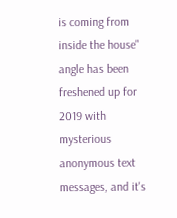is coming from inside the house" angle has been freshened up for 2019 with mysterious anonymous text messages, and it's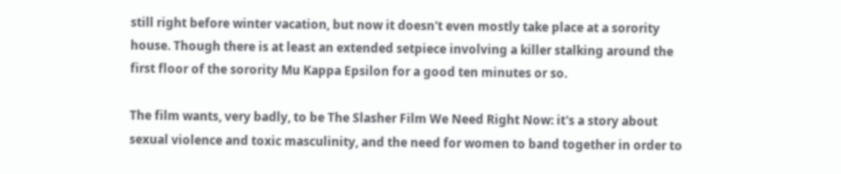still right before winter vacation, but now it doesn't even mostly take place at a sorority house. Though there is at least an extended setpiece involving a killer stalking around the first floor of the sorority Mu Kappa Epsilon for a good ten minutes or so.

The film wants, very badly, to be The Slasher Film We Need Right Now: it's a story about sexual violence and toxic masculinity, and the need for women to band together in order to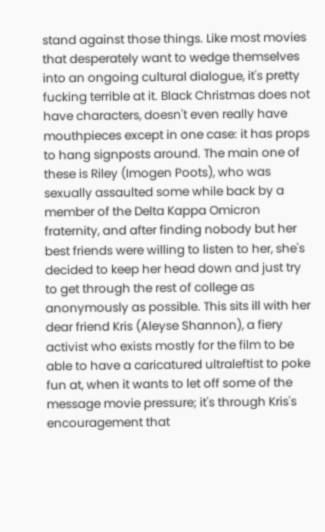stand against those things. Like most movies that desperately want to wedge themselves into an ongoing cultural dialogue, it's pretty fucking terrible at it. Black Christmas does not have characters, doesn't even really have mouthpieces except in one case: it has props to hang signposts around. The main one of these is Riley (Imogen Poots), who was sexually assaulted some while back by a member of the Delta Kappa Omicron fraternity, and after finding nobody but her best friends were willing to listen to her, she's decided to keep her head down and just try to get through the rest of college as anonymously as possible. This sits ill with her dear friend Kris (Aleyse Shannon), a fiery activist who exists mostly for the film to be able to have a caricatured ultraleftist to poke fun at, when it wants to let off some of the message movie pressure; it's through Kris's encouragement that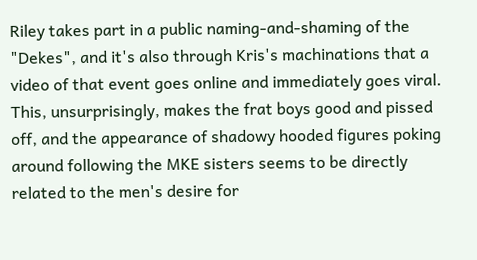Riley takes part in a public naming-and-shaming of the "Dekes", and it's also through Kris's machinations that a video of that event goes online and immediately goes viral. This, unsurprisingly, makes the frat boys good and pissed off, and the appearance of shadowy hooded figures poking around following the MKE sisters seems to be directly related to the men's desire for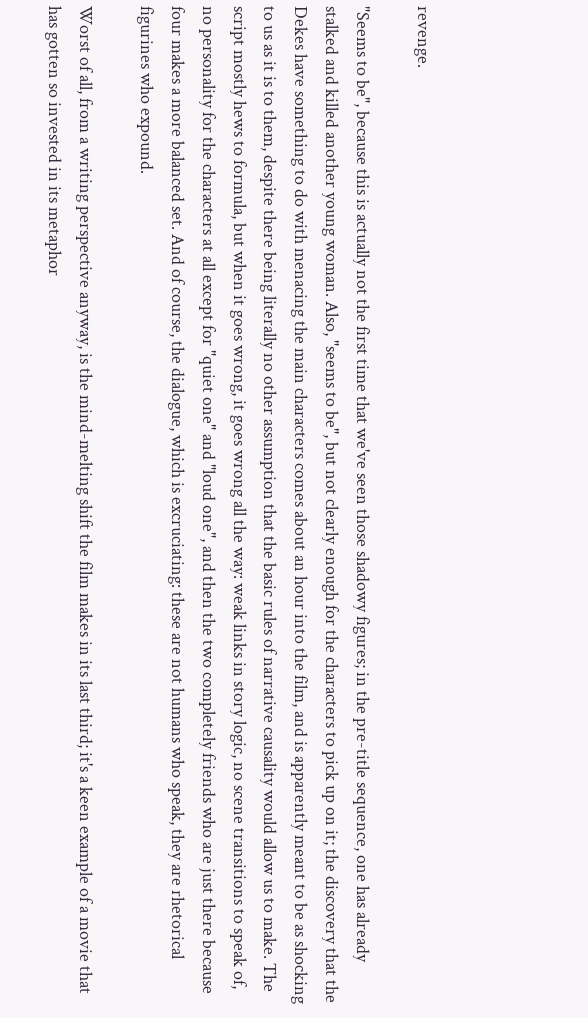revenge.

"Seems to be", because this is actually not the first time that we've seen those shadowy figures; in the pre-title sequence, one has already stalked and killed another young woman. Also, "seems to be", but not clearly enough for the characters to pick up on it; the discovery that the Dekes have something to do with menacing the main characters comes about an hour into the film, and is apparently meant to be as shocking to us as it is to them, despite there being literally no other assumption that the basic rules of narrative causality would allow us to make. The script mostly hews to formula, but when it goes wrong, it goes wrong all the way: weak links in story logic, no scene transitions to speak of, no personality for the characters at all except for "quiet one" and "loud one", and then the two completely friends who are just there because four makes a more balanced set. And of course, the dialogue, which is excruciating: these are not humans who speak, they are rhetorical figurines who expound.

Worst of all, from a writing perspective anyway, is the mind-melting shift the film makes in its last third; it's a keen example of a movie that has gotten so invested in its metaphor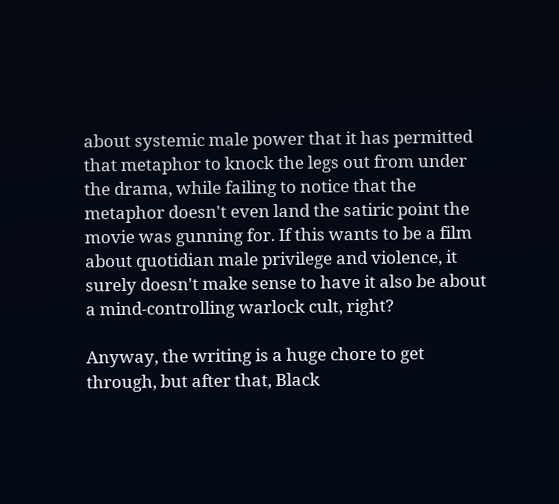about systemic male power that it has permitted that metaphor to knock the legs out from under the drama, while failing to notice that the metaphor doesn't even land the satiric point the movie was gunning for. If this wants to be a film about quotidian male privilege and violence, it surely doesn't make sense to have it also be about a mind-controlling warlock cult, right?

Anyway, the writing is a huge chore to get through, but after that, Black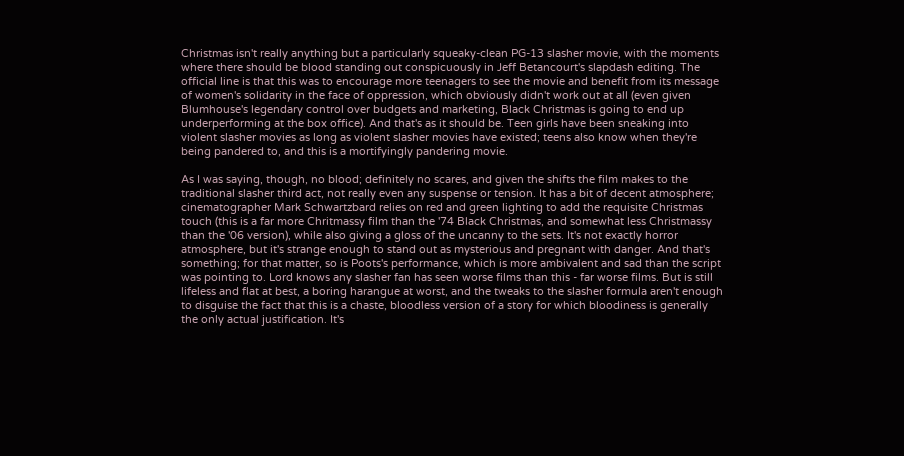Christmas isn't really anything but a particularly squeaky-clean PG-13 slasher movie, with the moments where there should be blood standing out conspicuously in Jeff Betancourt's slapdash editing. The official line is that this was to encourage more teenagers to see the movie and benefit from its message of women's solidarity in the face of oppression, which obviously didn't work out at all (even given Blumhouse's legendary control over budgets and marketing, Black Christmas is going to end up underperforming at the box office). And that's as it should be. Teen girls have been sneaking into violent slasher movies as long as violent slasher movies have existed; teens also know when they're being pandered to, and this is a mortifyingly pandering movie.

As I was saying, though, no blood; definitely no scares, and given the shifts the film makes to the traditional slasher third act, not really even any suspense or tension. It has a bit of decent atmosphere; cinematographer Mark Schwartzbard relies on red and green lighting to add the requisite Christmas touch (this is a far more Chritmassy film than the '74 Black Christmas, and somewhat less Christmassy than the '06 version), while also giving a gloss of the uncanny to the sets. It's not exactly horror atmosphere, but it's strange enough to stand out as mysterious and pregnant with danger. And that's something; for that matter, so is Poots's performance, which is more ambivalent and sad than the script was pointing to. Lord knows any slasher fan has seen worse films than this - far worse films. But is still lifeless and flat at best, a boring harangue at worst, and the tweaks to the slasher formula aren't enough to disguise the fact that this is a chaste, bloodless version of a story for which bloodiness is generally the only actual justification. It's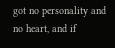got no personality and no heart, and if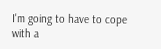I'm going to have to cope with a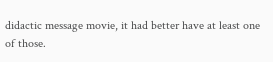didactic message movie, it had better have at least one of those.